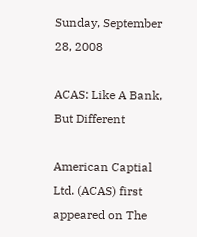Sunday, September 28, 2008

ACAS: Like A Bank, But Different

American Captial Ltd. (ACAS) first appeared on The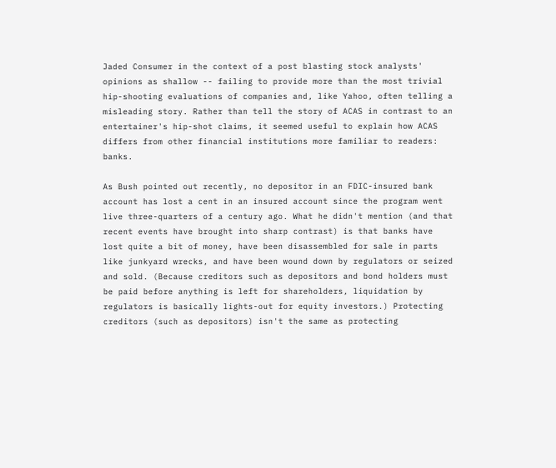Jaded Consumer in the context of a post blasting stock analysts' opinions as shallow -- failing to provide more than the most trivial hip-shooting evaluations of companies and, like Yahoo, often telling a misleading story. Rather than tell the story of ACAS in contrast to an entertainer's hip-shot claims, it seemed useful to explain how ACAS differs from other financial institutions more familiar to readers: banks.

As Bush pointed out recently, no depositor in an FDIC-insured bank account has lost a cent in an insured account since the program went live three-quarters of a century ago. What he didn't mention (and that recent events have brought into sharp contrast) is that banks have lost quite a bit of money, have been disassembled for sale in parts like junkyard wrecks, and have been wound down by regulators or seized and sold. (Because creditors such as depositors and bond holders must be paid before anything is left for shareholders, liquidation by regulators is basically lights-out for equity investors.) Protecting creditors (such as depositors) isn't the same as protecting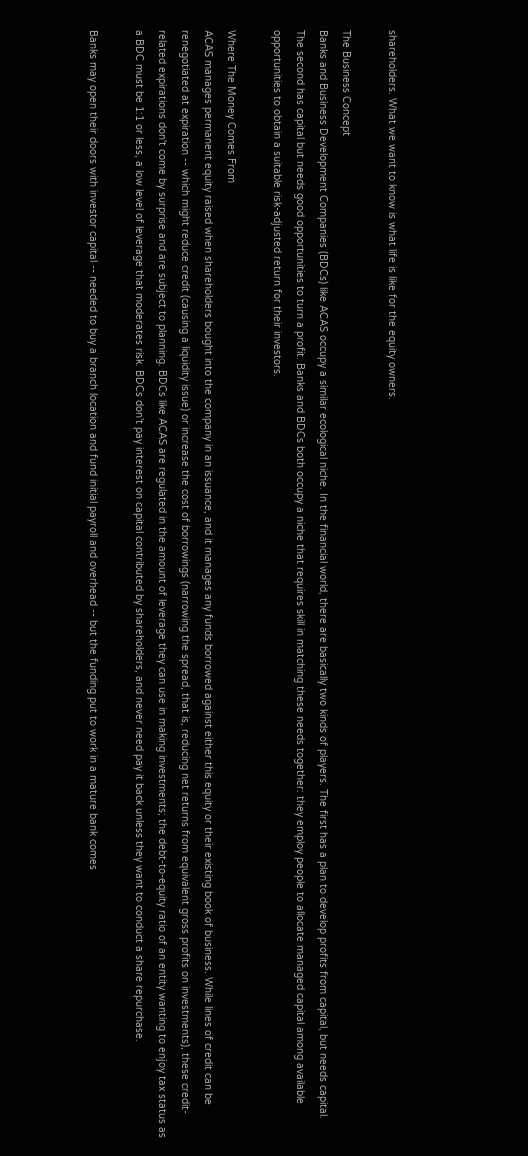shareholders. What we want to know is what life is like for the equity owners.

The Business Concept
Banks and Business Development Companies (BDCs) like ACAS occupy a similar ecological niche. In the financial world, there are basically two kinds of players. The first has a plan to develop profits from capital, but needs capital. The second has capital but needs good opportunities to turn a profit. Banks and BDCs both occupy a niche that requires skill in matching these needs together: they employ people to allocate managed capital among available opportunities to obtain a suitable risk-adjusted return for their investors.

Where The Money Comes From
ACAS manages permanent equity raised when shareholders bought into the company in an issuance, and it manages any funds borrowed against either this equity or their existing book of business. While lines of credit can be renegotiated at expiration -- which might reduce credit (causing a liquidity issue) or increase the cost of borrowings (narrowing the spread, that is, reducing net returns from equivalent gross profits on investments), these credit-related expirations don't come by surprise and are subject to planning. BDCs like ACAS are regulated in the amount of leverage they can use in making investments; the debt-to-equity ratio of an entity wanting to enjoy tax status as a BDC must be 1:1 or less, a low level of leverage that moderates risk. BDCs don't pay interest on capital contributed by shareholders, and never need pay it back unless they want to conduct a share repurchase.

Banks may open their doors with investor capital -- needed to buy a branch location and fund initial payroll and overhead -- but the funding put to work in a mature bank comes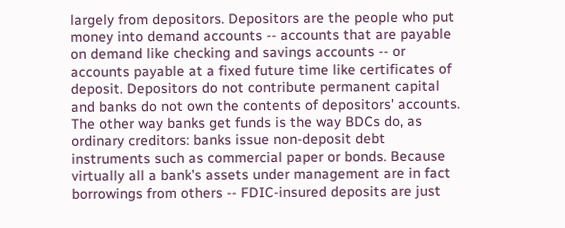largely from depositors. Depositors are the people who put money into demand accounts -- accounts that are payable on demand like checking and savings accounts -- or accounts payable at a fixed future time like certificates of deposit. Depositors do not contribute permanent capital and banks do not own the contents of depositors' accounts. The other way banks get funds is the way BDCs do, as ordinary creditors: banks issue non-deposit debt instruments such as commercial paper or bonds. Because virtually all a bank's assets under management are in fact borrowings from others -- FDIC-insured deposits are just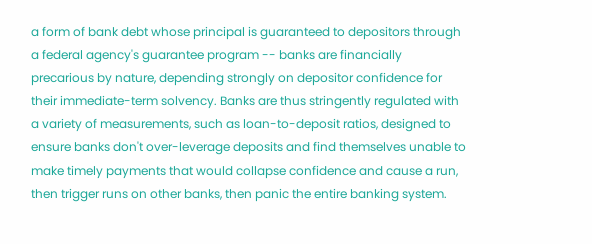a form of bank debt whose principal is guaranteed to depositors through a federal agency's guarantee program -- banks are financially precarious by nature, depending strongly on depositor confidence for their immediate-term solvency. Banks are thus stringently regulated with a variety of measurements, such as loan-to-deposit ratios, designed to ensure banks don't over-leverage deposits and find themselves unable to make timely payments that would collapse confidence and cause a run, then trigger runs on other banks, then panic the entire banking system.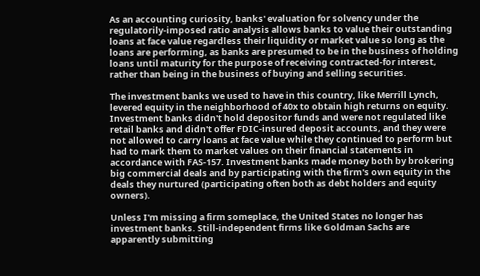As an accounting curiosity, banks' evaluation for solvency under the regulatorily-imposed ratio analysis allows banks to value their outstanding loans at face value regardless their liquidity or market value so long as the loans are performing, as banks are presumed to be in the business of holding loans until maturity for the purpose of receiving contracted-for interest, rather than being in the business of buying and selling securities.

The investment banks we used to have in this country, like Merrill Lynch, levered equity in the neighborhood of 40x to obtain high returns on equity. Investment banks didn't hold depositor funds and were not regulated like retail banks and didn't offer FDIC-insured deposit accounts, and they were not allowed to carry loans at face value while they continued to perform but had to mark them to market values on their financial statements in accordance with FAS-157. Investment banks made money both by brokering big commercial deals and by participating with the firm's own equity in the deals they nurtured (participating often both as debt holders and equity owners).

Unless I'm missing a firm someplace, the United States no longer has investment banks. Still-independent firms like Goldman Sachs are apparently submitting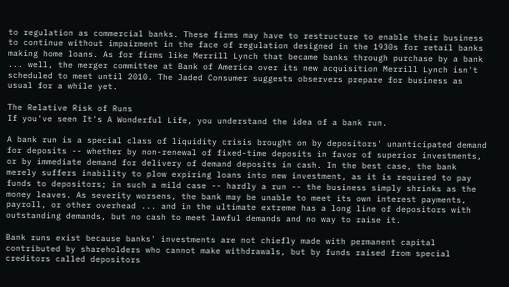to regulation as commercial banks. These firms may have to restructure to enable their business to continue without impairment in the face of regulation designed in the 1930s for retail banks making home loans. As for firms like Merrill Lynch that became banks through purchase by a bank ... well, the merger committee at Bank of America over its new acquisition Merrill Lynch isn't scheduled to meet until 2010. The Jaded Consumer suggests observers prepare for business as usual for a while yet.

The Relative Risk of Runs
If you've seen It's A Wonderful Life, you understand the idea of a bank run.

A bank run is a special class of liquidity crisis brought on by depositors' unanticipated demand for deposits -- whether by non-renewal of fixed-time deposits in favor of superior investments, or by immediate demand for delivery of demand deposits in cash. In the best case, the bank merely suffers inability to plow expiring loans into new investment, as it is required to pay funds to depositors; in such a mild case -- hardly a run -- the business simply shrinks as the money leaves. As severity worsens, the bank may be unable to meet its own interest payments, payroll, or other overhead ... and in the ultimate extreme has a long line of depositors with outstanding demands, but no cash to meet lawful demands and no way to raise it.

Bank runs exist because banks' investments are not chiefly made with permanent capital contributed by shareholders who cannot make withdrawals, but by funds raised from special creditors called depositors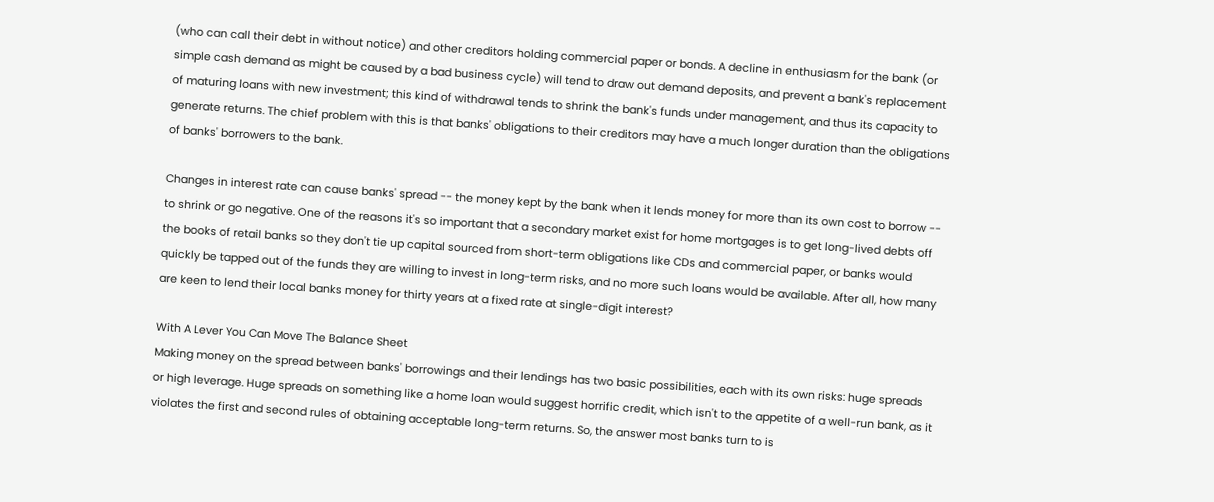(who can call their debt in without notice) and other creditors holding commercial paper or bonds. A decline in enthusiasm for the bank (or simple cash demand as might be caused by a bad business cycle) will tend to draw out demand deposits, and prevent a bank's replacement of maturing loans with new investment; this kind of withdrawal tends to shrink the bank's funds under management, and thus its capacity to generate returns. The chief problem with this is that banks' obligations to their creditors may have a much longer duration than the obligations of banks' borrowers to the bank.

Changes in interest rate can cause banks' spread -- the money kept by the bank when it lends money for more than its own cost to borrow -- to shrink or go negative. One of the reasons it's so important that a secondary market exist for home mortgages is to get long-lived debts off the books of retail banks so they don't tie up capital sourced from short-term obligations like CDs and commercial paper, or banks would quickly be tapped out of the funds they are willing to invest in long-term risks, and no more such loans would be available. After all, how many are keen to lend their local banks money for thirty years at a fixed rate at single-digit interest?

With A Lever You Can Move The Balance Sheet
Making money on the spread between banks' borrowings and their lendings has two basic possibilities, each with its own risks: huge spreads or high leverage. Huge spreads on something like a home loan would suggest horrific credit, which isn't to the appetite of a well-run bank, as it violates the first and second rules of obtaining acceptable long-term returns. So, the answer most banks turn to is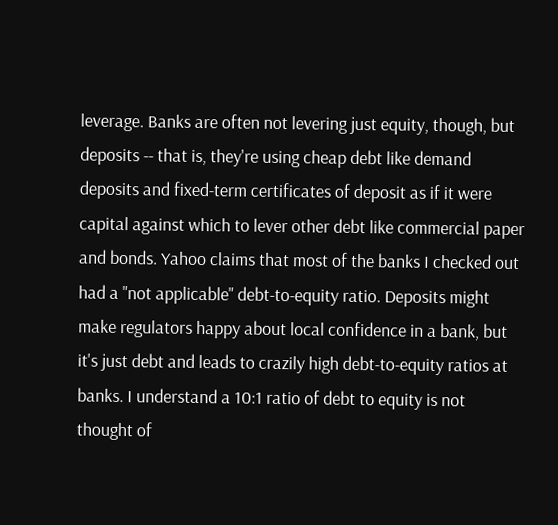leverage. Banks are often not levering just equity, though, but deposits -- that is, they're using cheap debt like demand deposits and fixed-term certificates of deposit as if it were capital against which to lever other debt like commercial paper and bonds. Yahoo claims that most of the banks I checked out had a "not applicable" debt-to-equity ratio. Deposits might make regulators happy about local confidence in a bank, but it's just debt and leads to crazily high debt-to-equity ratios at banks. I understand a 10:1 ratio of debt to equity is not thought of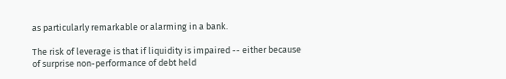as particularly remarkable or alarming in a bank.

The risk of leverage is that if liquidity is impaired -- either because of surprise non-performance of debt held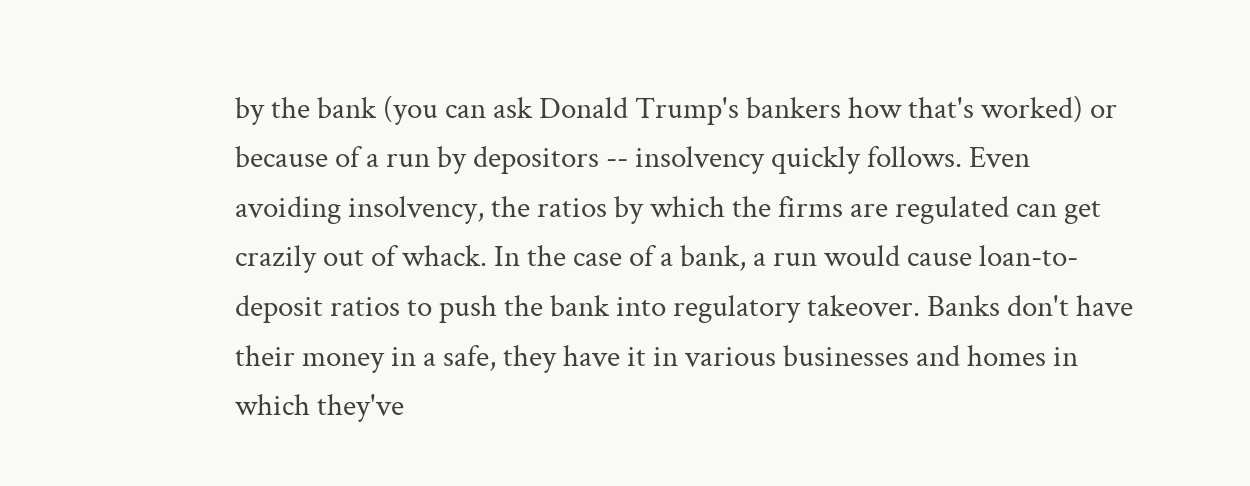by the bank (you can ask Donald Trump's bankers how that's worked) or because of a run by depositors -- insolvency quickly follows. Even avoiding insolvency, the ratios by which the firms are regulated can get crazily out of whack. In the case of a bank, a run would cause loan-to-deposit ratios to push the bank into regulatory takeover. Banks don't have their money in a safe, they have it in various businesses and homes in which they've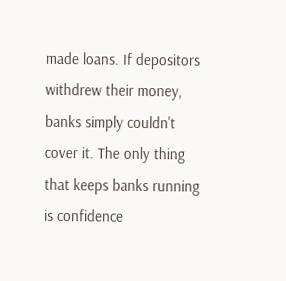made loans. If depositors withdrew their money, banks simply couldn't cover it. The only thing that keeps banks running is confidence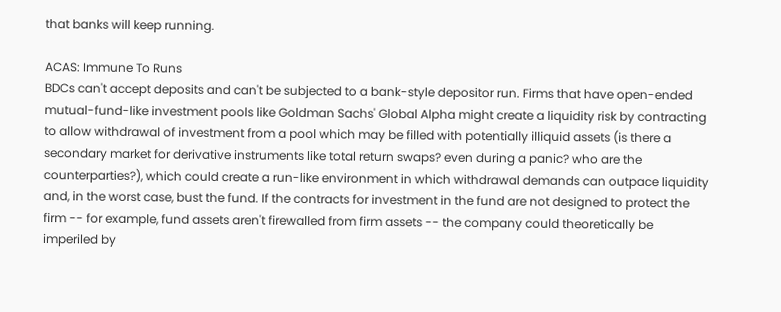that banks will keep running.

ACAS: Immune To Runs
BDCs can't accept deposits and can't be subjected to a bank-style depositor run. Firms that have open-ended mutual-fund-like investment pools like Goldman Sachs' Global Alpha might create a liquidity risk by contracting to allow withdrawal of investment from a pool which may be filled with potentially illiquid assets (is there a secondary market for derivative instruments like total return swaps? even during a panic? who are the counterparties?), which could create a run-like environment in which withdrawal demands can outpace liquidity and, in the worst case, bust the fund. If the contracts for investment in the fund are not designed to protect the firm -- for example, fund assets aren't firewalled from firm assets -- the company could theoretically be imperiled by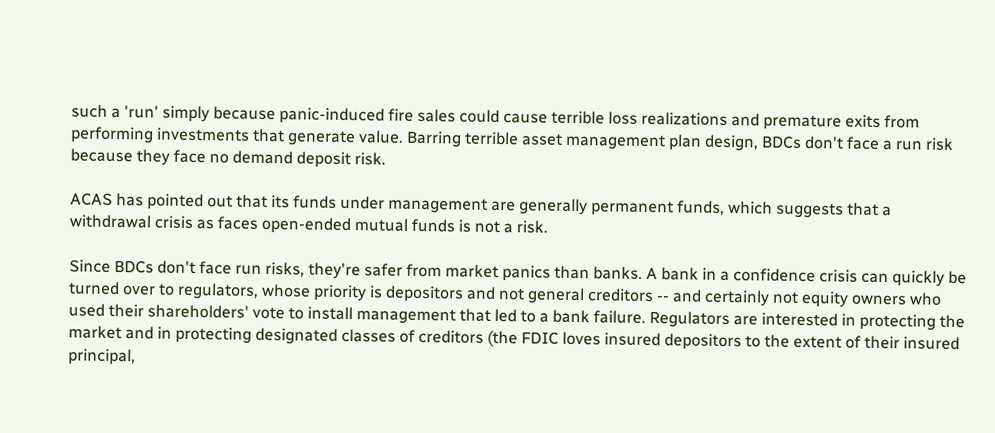such a 'run' simply because panic-induced fire sales could cause terrible loss realizations and premature exits from performing investments that generate value. Barring terrible asset management plan design, BDCs don't face a run risk because they face no demand deposit risk.

ACAS has pointed out that its funds under management are generally permanent funds, which suggests that a withdrawal crisis as faces open-ended mutual funds is not a risk.

Since BDCs don't face run risks, they're safer from market panics than banks. A bank in a confidence crisis can quickly be turned over to regulators, whose priority is depositors and not general creditors -- and certainly not equity owners who used their shareholders' vote to install management that led to a bank failure. Regulators are interested in protecting the market and in protecting designated classes of creditors (the FDIC loves insured depositors to the extent of their insured principal,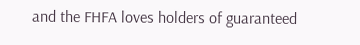and the FHFA loves holders of guaranteed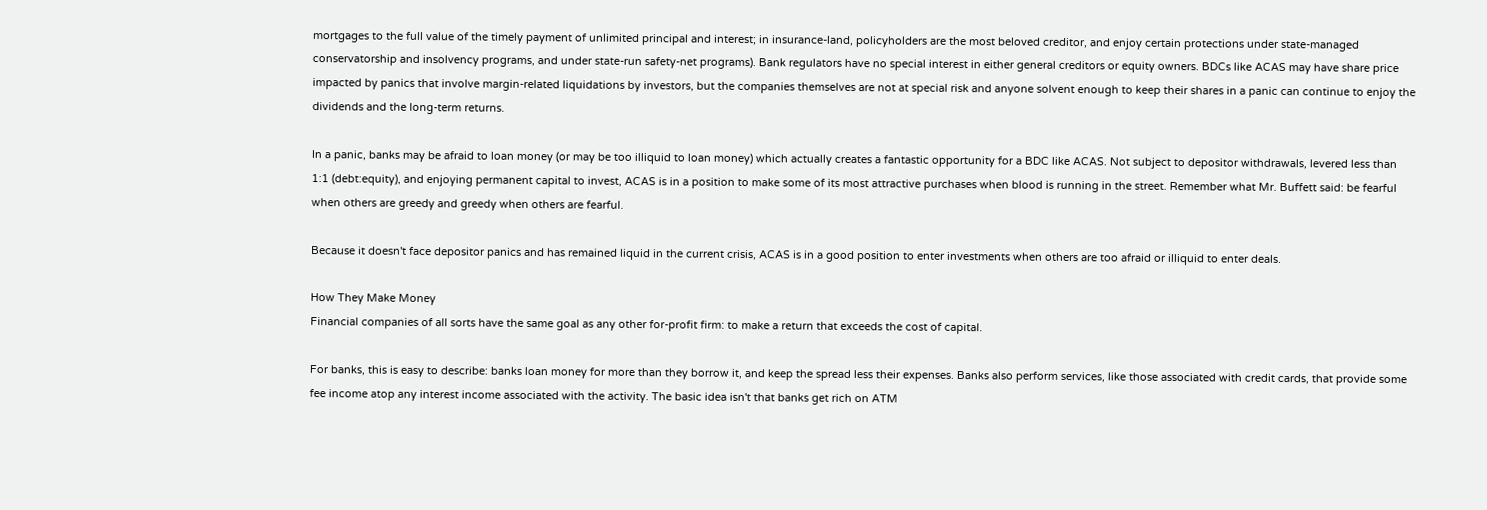mortgages to the full value of the timely payment of unlimited principal and interest; in insurance-land, policyholders are the most beloved creditor, and enjoy certain protections under state-managed conservatorship and insolvency programs, and under state-run safety-net programs). Bank regulators have no special interest in either general creditors or equity owners. BDCs like ACAS may have share price impacted by panics that involve margin-related liquidations by investors, but the companies themselves are not at special risk and anyone solvent enough to keep their shares in a panic can continue to enjoy the dividends and the long-term returns.

In a panic, banks may be afraid to loan money (or may be too illiquid to loan money) which actually creates a fantastic opportunity for a BDC like ACAS. Not subject to depositor withdrawals, levered less than 1:1 (debt:equity), and enjoying permanent capital to invest, ACAS is in a position to make some of its most attractive purchases when blood is running in the street. Remember what Mr. Buffett said: be fearful when others are greedy and greedy when others are fearful.

Because it doesn't face depositor panics and has remained liquid in the current crisis, ACAS is in a good position to enter investments when others are too afraid or illiquid to enter deals.

How They Make Money
Financial companies of all sorts have the same goal as any other for-profit firm: to make a return that exceeds the cost of capital.

For banks, this is easy to describe: banks loan money for more than they borrow it, and keep the spread less their expenses. Banks also perform services, like those associated with credit cards, that provide some fee income atop any interest income associated with the activity. The basic idea isn't that banks get rich on ATM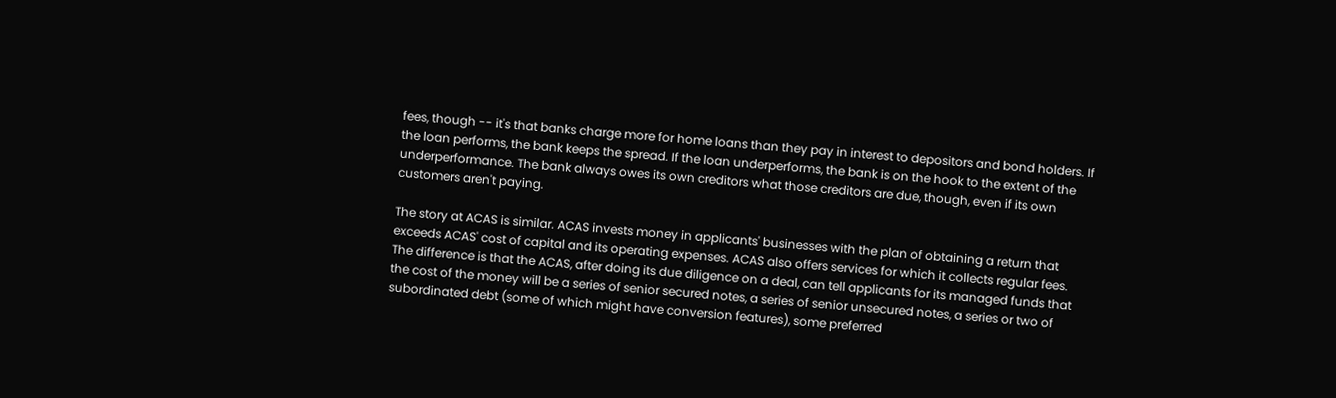fees, though -- it's that banks charge more for home loans than they pay in interest to depositors and bond holders. If the loan performs, the bank keeps the spread. If the loan underperforms, the bank is on the hook to the extent of the underperformance. The bank always owes its own creditors what those creditors are due, though, even if its own customers aren't paying.

The story at ACAS is similar. ACAS invests money in applicants' businesses with the plan of obtaining a return that exceeds ACAS' cost of capital and its operating expenses. ACAS also offers services for which it collects regular fees. The difference is that the ACAS, after doing its due diligence on a deal, can tell applicants for its managed funds that the cost of the money will be a series of senior secured notes, a series of senior unsecured notes, a series or two of subordinated debt (some of which might have conversion features), some preferred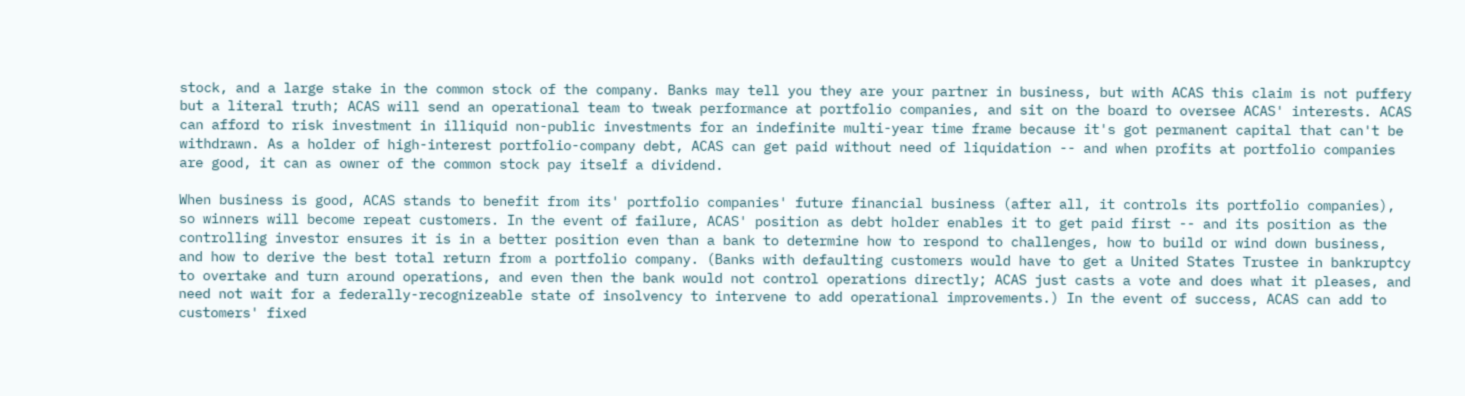stock, and a large stake in the common stock of the company. Banks may tell you they are your partner in business, but with ACAS this claim is not puffery but a literal truth; ACAS will send an operational team to tweak performance at portfolio companies, and sit on the board to oversee ACAS' interests. ACAS can afford to risk investment in illiquid non-public investments for an indefinite multi-year time frame because it's got permanent capital that can't be withdrawn. As a holder of high-interest portfolio-company debt, ACAS can get paid without need of liquidation -- and when profits at portfolio companies are good, it can as owner of the common stock pay itself a dividend.

When business is good, ACAS stands to benefit from its' portfolio companies' future financial business (after all, it controls its portfolio companies), so winners will become repeat customers. In the event of failure, ACAS' position as debt holder enables it to get paid first -- and its position as the controlling investor ensures it is in a better position even than a bank to determine how to respond to challenges, how to build or wind down business, and how to derive the best total return from a portfolio company. (Banks with defaulting customers would have to get a United States Trustee in bankruptcy to overtake and turn around operations, and even then the bank would not control operations directly; ACAS just casts a vote and does what it pleases, and need not wait for a federally-recognizeable state of insolvency to intervene to add operational improvements.) In the event of success, ACAS can add to customers' fixed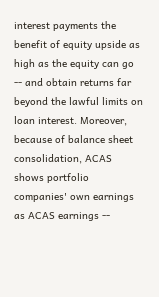interest payments the benefit of equity upside as high as the equity can go -- and obtain returns far beyond the lawful limits on loan interest. Moreover, because of balance sheet consolidation, ACAS shows portfolio companies' own earnings as ACAS earnings --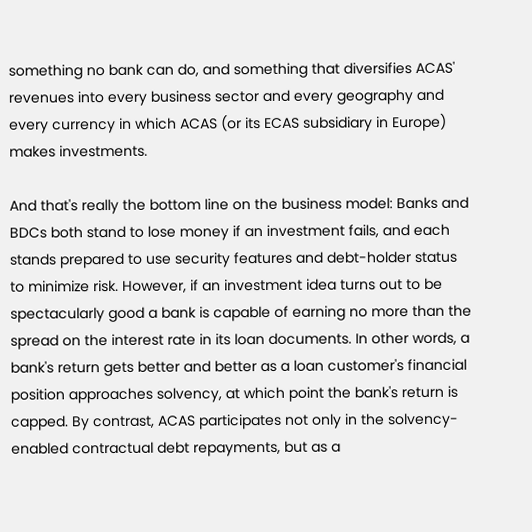something no bank can do, and something that diversifies ACAS' revenues into every business sector and every geography and every currency in which ACAS (or its ECAS subsidiary in Europe) makes investments.

And that's really the bottom line on the business model: Banks and BDCs both stand to lose money if an investment fails, and each stands prepared to use security features and debt-holder status to minimize risk. However, if an investment idea turns out to be spectacularly good a bank is capable of earning no more than the spread on the interest rate in its loan documents. In other words, a bank's return gets better and better as a loan customer's financial position approaches solvency, at which point the bank's return is capped. By contrast, ACAS participates not only in the solvency-enabled contractual debt repayments, but as a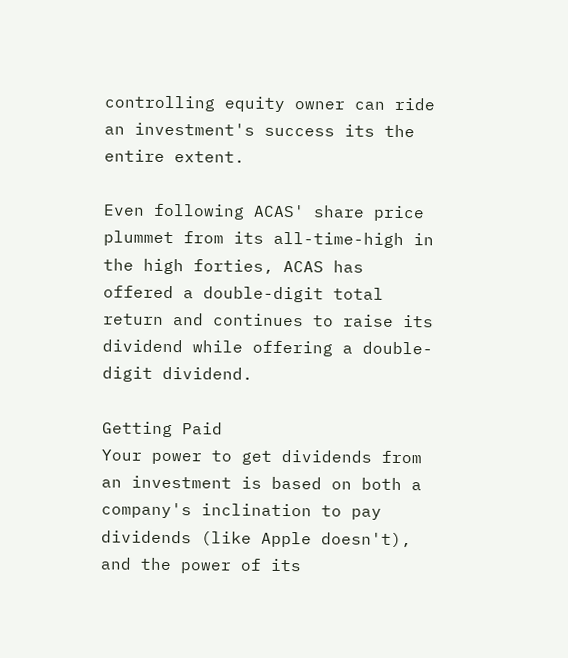controlling equity owner can ride an investment's success its the entire extent.

Even following ACAS' share price plummet from its all-time-high in the high forties, ACAS has offered a double-digit total return and continues to raise its dividend while offering a double-digit dividend.

Getting Paid
Your power to get dividends from an investment is based on both a company's inclination to pay dividends (like Apple doesn't), and the power of its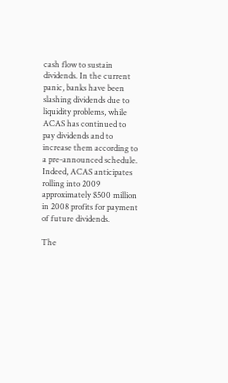cash flow to sustain dividends. In the current panic, banks have been slashing dividends due to liquidity problems, while ACAS has continued to pay dividends and to increase them according to a pre-announced schedule. Indeed, ACAS anticipates rolling into 2009 approximately $500 million in 2008 profits for payment of future dividends.

The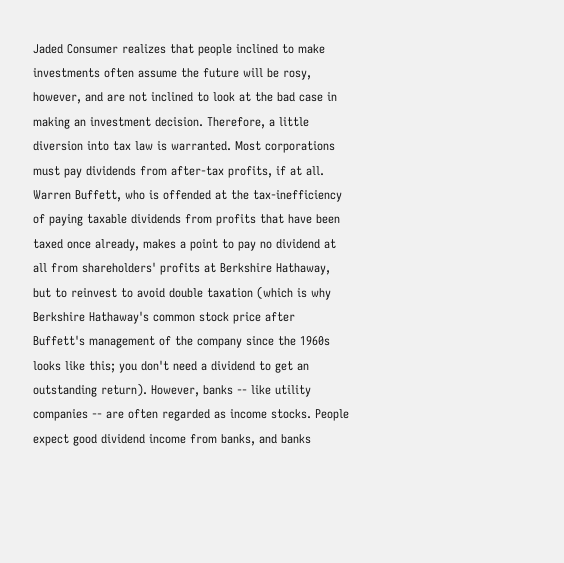Jaded Consumer realizes that people inclined to make investments often assume the future will be rosy, however, and are not inclined to look at the bad case in making an investment decision. Therefore, a little diversion into tax law is warranted. Most corporations must pay dividends from after-tax profits, if at all. Warren Buffett, who is offended at the tax-inefficiency of paying taxable dividends from profits that have been taxed once already, makes a point to pay no dividend at all from shareholders' profits at Berkshire Hathaway, but to reinvest to avoid double taxation (which is why Berkshire Hathaway's common stock price after Buffett's management of the company since the 1960s looks like this; you don't need a dividend to get an outstanding return). However, banks -- like utility companies -- are often regarded as income stocks. People expect good dividend income from banks, and banks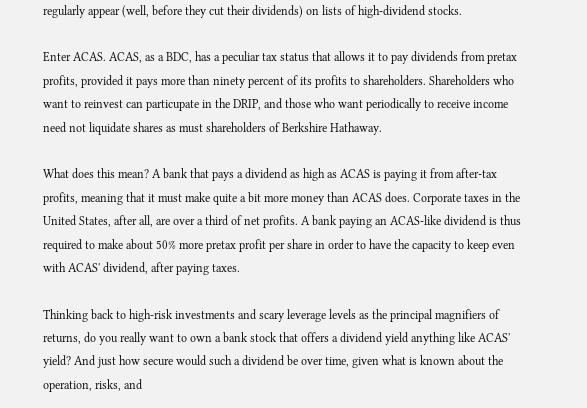regularly appear (well, before they cut their dividends) on lists of high-dividend stocks.

Enter ACAS. ACAS, as a BDC, has a peculiar tax status that allows it to pay dividends from pretax profits, provided it pays more than ninety percent of its profits to shareholders. Shareholders who want to reinvest can particupate in the DRIP, and those who want periodically to receive income need not liquidate shares as must shareholders of Berkshire Hathaway.

What does this mean? A bank that pays a dividend as high as ACAS is paying it from after-tax profits, meaning that it must make quite a bit more money than ACAS does. Corporate taxes in the United States, after all, are over a third of net profits. A bank paying an ACAS-like dividend is thus required to make about 50% more pretax profit per share in order to have the capacity to keep even with ACAS' dividend, after paying taxes.

Thinking back to high-risk investments and scary leverage levels as the principal magnifiers of returns, do you really want to own a bank stock that offers a dividend yield anything like ACAS' yield? And just how secure would such a dividend be over time, given what is known about the operation, risks, and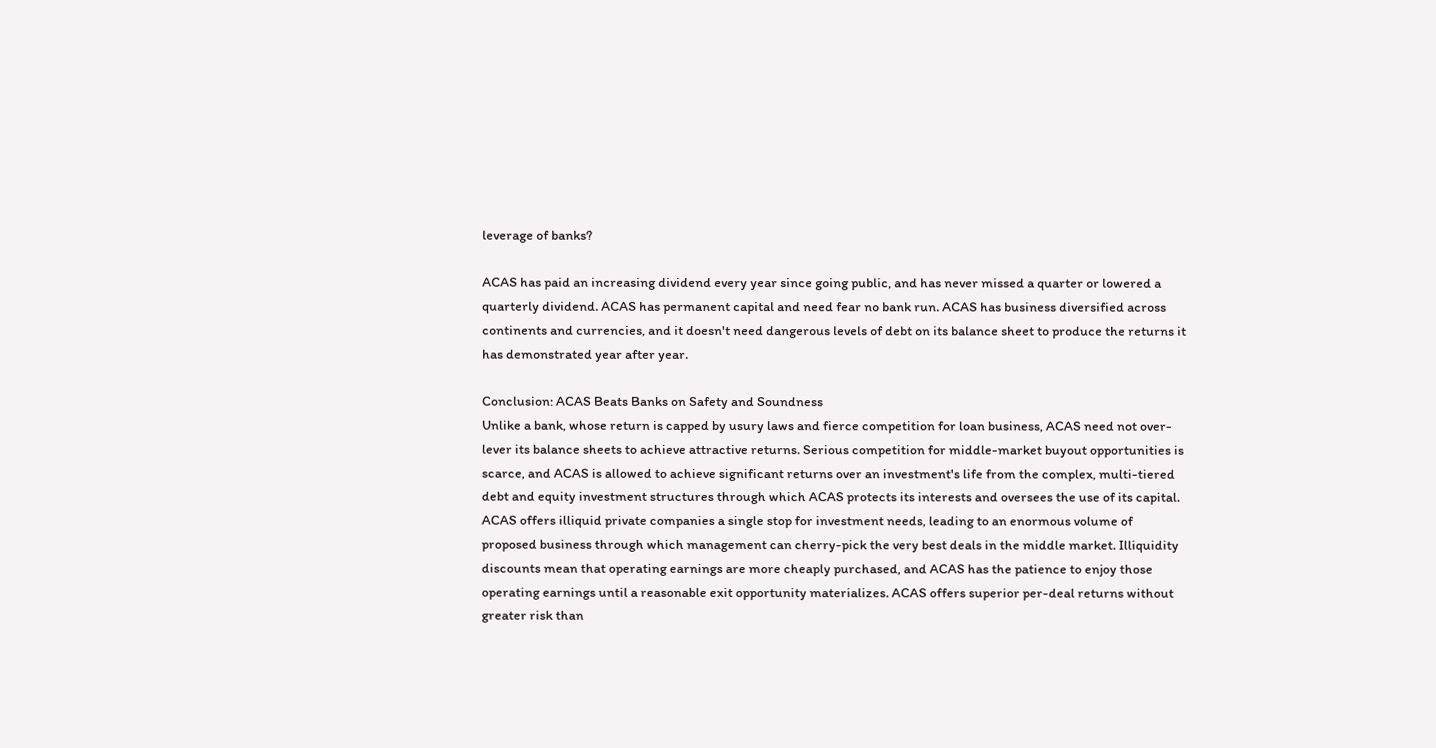leverage of banks?

ACAS has paid an increasing dividend every year since going public, and has never missed a quarter or lowered a quarterly dividend. ACAS has permanent capital and need fear no bank run. ACAS has business diversified across continents and currencies, and it doesn't need dangerous levels of debt on its balance sheet to produce the returns it has demonstrated year after year.

Conclusion: ACAS Beats Banks on Safety and Soundness
Unlike a bank, whose return is capped by usury laws and fierce competition for loan business, ACAS need not over-lever its balance sheets to achieve attractive returns. Serious competition for middle-market buyout opportunities is scarce, and ACAS is allowed to achieve significant returns over an investment's life from the complex, multi-tiered debt and equity investment structures through which ACAS protects its interests and oversees the use of its capital. ACAS offers illiquid private companies a single stop for investment needs, leading to an enormous volume of proposed business through which management can cherry-pick the very best deals in the middle market. Illiquidity discounts mean that operating earnings are more cheaply purchased, and ACAS has the patience to enjoy those operating earnings until a reasonable exit opportunity materializes. ACAS offers superior per-deal returns without greater risk than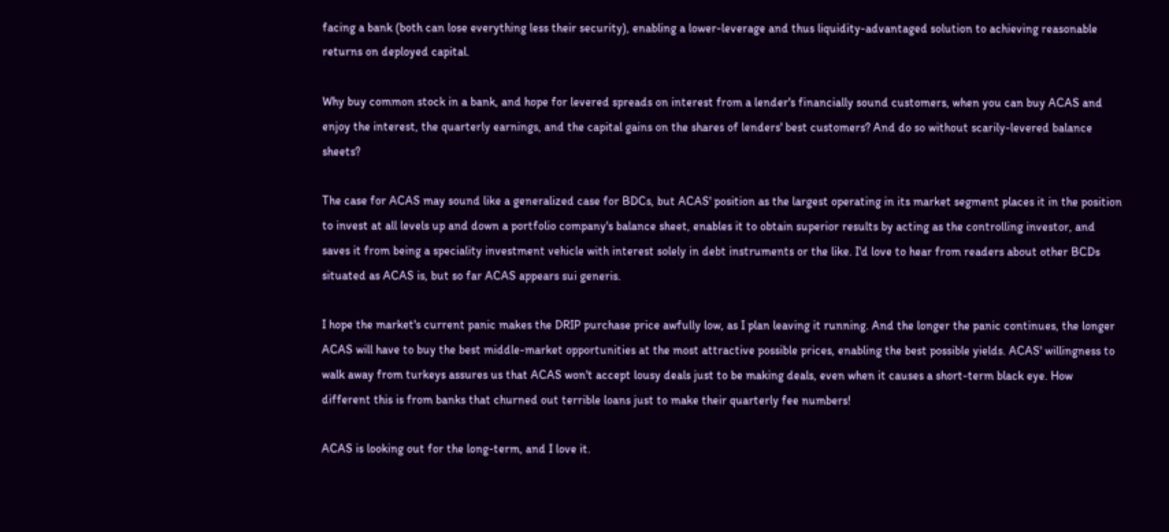facing a bank (both can lose everything less their security), enabling a lower-leverage and thus liquidity-advantaged solution to achieving reasonable returns on deployed capital.

Why buy common stock in a bank, and hope for levered spreads on interest from a lender's financially sound customers, when you can buy ACAS and enjoy the interest, the quarterly earnings, and the capital gains on the shares of lenders' best customers? And do so without scarily-levered balance sheets?

The case for ACAS may sound like a generalized case for BDCs, but ACAS' position as the largest operating in its market segment places it in the position to invest at all levels up and down a portfolio company's balance sheet, enables it to obtain superior results by acting as the controlling investor, and saves it from being a speciality investment vehicle with interest solely in debt instruments or the like. I'd love to hear from readers about other BCDs situated as ACAS is, but so far ACAS appears sui generis.

I hope the market's current panic makes the DRIP purchase price awfully low, as I plan leaving it running. And the longer the panic continues, the longer ACAS will have to buy the best middle-market opportunities at the most attractive possible prices, enabling the best possible yields. ACAS' willingness to walk away from turkeys assures us that ACAS won't accept lousy deals just to be making deals, even when it causes a short-term black eye. How different this is from banks that churned out terrible loans just to make their quarterly fee numbers!

ACAS is looking out for the long-term, and I love it.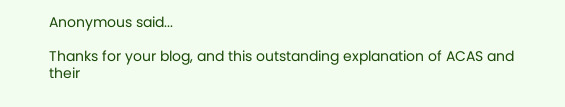Anonymous said...

Thanks for your blog, and this outstanding explanation of ACAS and their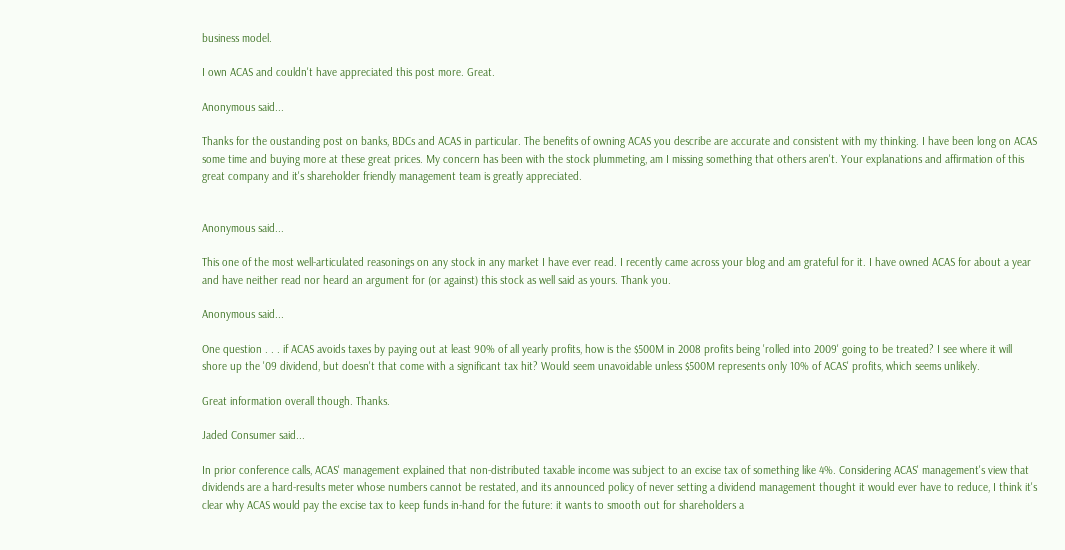business model.

I own ACAS and couldn't have appreciated this post more. Great.

Anonymous said...

Thanks for the oustanding post on banks, BDCs and ACAS in particular. The benefits of owning ACAS you describe are accurate and consistent with my thinking. I have been long on ACAS some time and buying more at these great prices. My concern has been with the stock plummeting, am I missing something that others aren't. Your explanations and affirmation of this great company and it's shareholder friendly management team is greatly appreciated.


Anonymous said...

This one of the most well-articulated reasonings on any stock in any market I have ever read. I recently came across your blog and am grateful for it. I have owned ACAS for about a year and have neither read nor heard an argument for (or against) this stock as well said as yours. Thank you.

Anonymous said...

One question . . . if ACAS avoids taxes by paying out at least 90% of all yearly profits, how is the $500M in 2008 profits being 'rolled into 2009' going to be treated? I see where it will shore up the '09 dividend, but doesn't that come with a significant tax hit? Would seem unavoidable unless $500M represents only 10% of ACAS' profits, which seems unlikely.

Great information overall though. Thanks.

Jaded Consumer said...

In prior conference calls, ACAS' management explained that non-distributed taxable income was subject to an excise tax of something like 4%. Considering ACAS' management's view that dividends are a hard-results meter whose numbers cannot be restated, and its announced policy of never setting a dividend management thought it would ever have to reduce, I think it's clear why ACAS would pay the excise tax to keep funds in-hand for the future: it wants to smooth out for shareholders a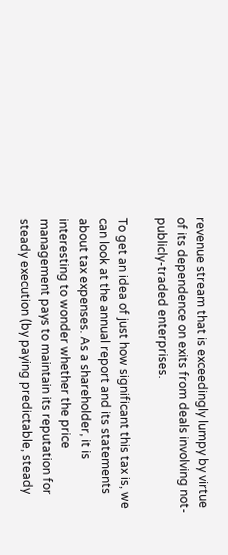revenue stream that is exceedingly lumpy by virtue of its dependence on exits from deals involving not-publicly-traded enterprises.

To get an idea of just how significant this tax is, we can look at the annual report and its statements about tax expenses. As a shareholder, it is interesting to wonder whether the price management pays to maintain its reputation for steady execution (by paying predictable, steady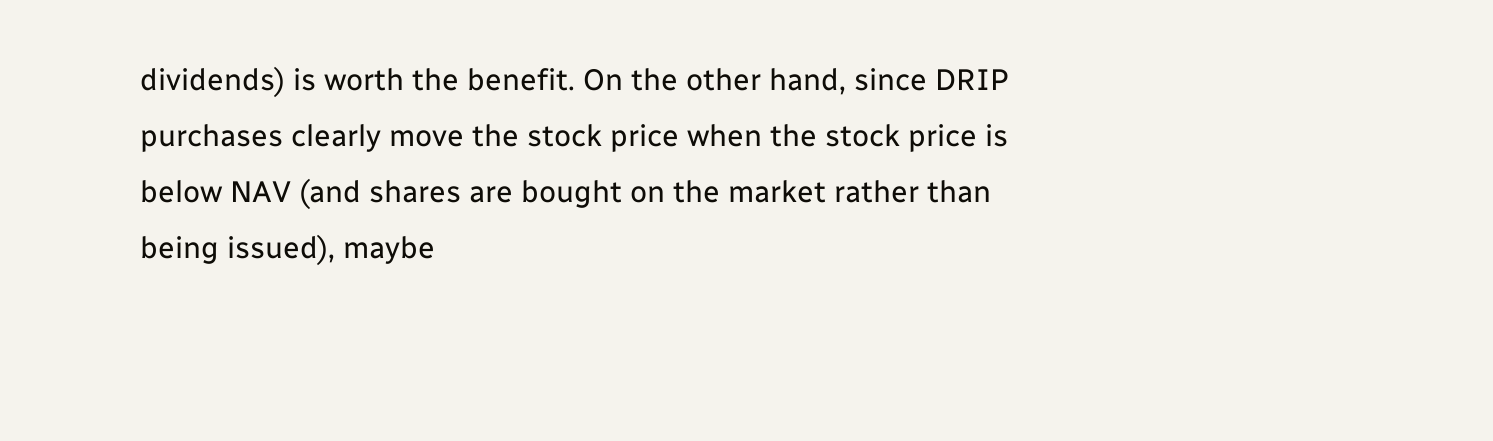dividends) is worth the benefit. On the other hand, since DRIP purchases clearly move the stock price when the stock price is below NAV (and shares are bought on the market rather than being issued), maybe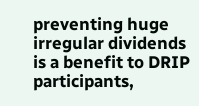preventing huge irregular dividends is a benefit to DRIP participants,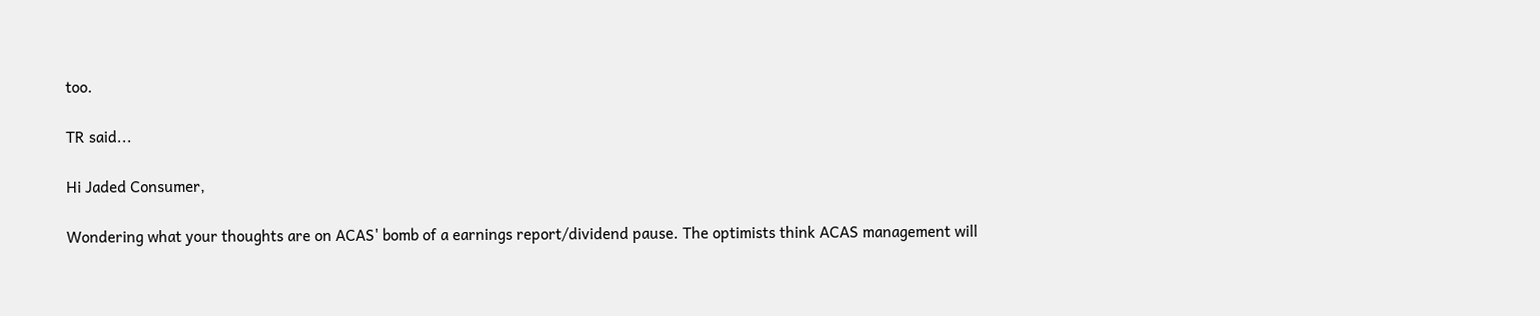too.

TR said...

Hi Jaded Consumer,

Wondering what your thoughts are on ACAS' bomb of a earnings report/dividend pause. The optimists think ACAS management will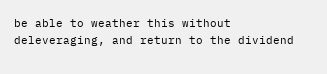be able to weather this without deleveraging, and return to the dividend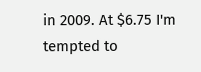in 2009. At $6.75 I'm tempted to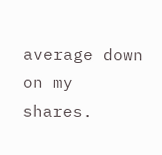average down on my shares.